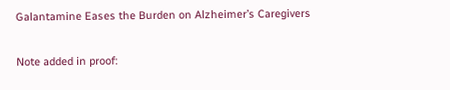Galantamine Eases the Burden on Alzheimer’s Caregivers

Note added in proof: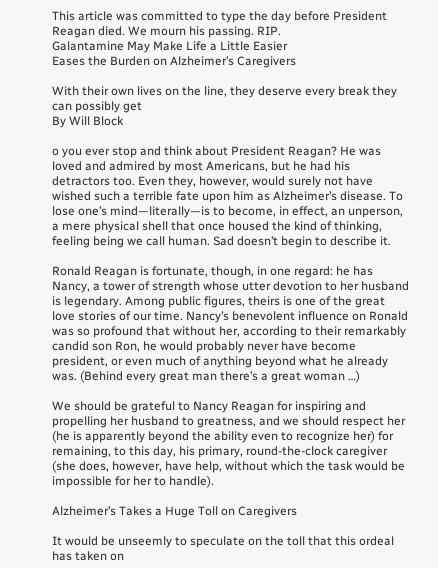This article was committed to type the day before President Reagan died. We mourn his passing. RIP.
Galantamine May Make Life a Little Easier
Eases the Burden on Alzheimer’s Caregivers

With their own lives on the line, they deserve every break they can possibly get
By Will Block

o you ever stop and think about President Reagan? He was loved and admired by most Americans, but he had his detractors too. Even they, however, would surely not have wished such a terrible fate upon him as Alzheimer’s disease. To lose one’s mind—literally—is to become, in effect, an unperson, a mere physical shell that once housed the kind of thinking, feeling being we call human. Sad doesn’t begin to describe it.

Ronald Reagan is fortunate, though, in one regard: he has Nancy, a tower of strength whose utter devotion to her husband is legendary. Among public figures, theirs is one of the great love stories of our time. Nancy’s benevolent influence on Ronald was so profound that without her, according to their remarkably candid son Ron, he would probably never have become president, or even much of anything beyond what he already was. (Behind every great man there’s a great woman …)

We should be grateful to Nancy Reagan for inspiring and propelling her husband to greatness, and we should respect her (he is apparently beyond the ability even to recognize her) for remaining, to this day, his primary, round-the-clock caregiver (she does, however, have help, without which the task would be impossible for her to handle).

Alzheimer’s Takes a Huge Toll on Caregivers

It would be unseemly to speculate on the toll that this ordeal has taken on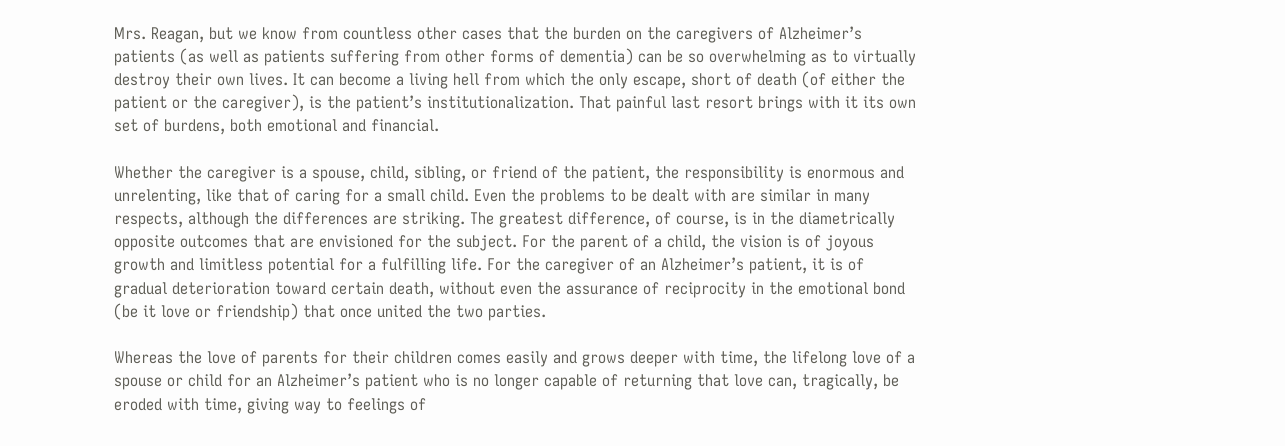Mrs. Reagan, but we know from countless other cases that the burden on the caregivers of Alzheimer’s patients (as well as patients suffering from other forms of dementia) can be so overwhelming as to virtually destroy their own lives. It can become a living hell from which the only escape, short of death (of either the patient or the caregiver), is the patient’s institutionalization. That painful last resort brings with it its own set of burdens, both emotional and financial.

Whether the caregiver is a spouse, child, sibling, or friend of the patient, the responsibility is enormous and unrelenting, like that of caring for a small child. Even the problems to be dealt with are similar in many respects, although the differences are striking. The greatest difference, of course, is in the diametrically opposite outcomes that are envisioned for the subject. For the parent of a child, the vision is of joyous growth and limitless potential for a fulfilling life. For the caregiver of an Alzheimer’s patient, it is of gradual deterioration toward certain death, without even the assurance of reciprocity in the emotional bond (be it love or friendship) that once united the two parties.

Whereas the love of parents for their children comes easily and grows deeper with time, the lifelong love of a spouse or child for an Alzheimer’s patient who is no longer capable of returning that love can, tragically, be eroded with time, giving way to feelings of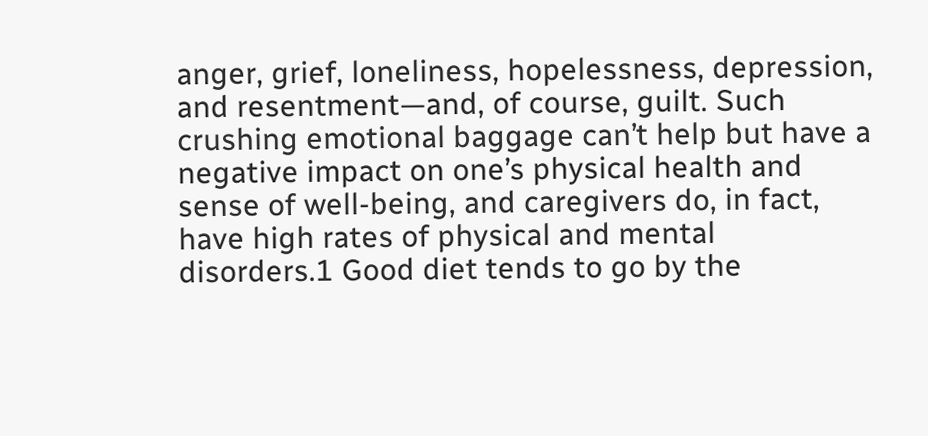anger, grief, loneliness, hopelessness, depression, and resentment—and, of course, guilt. Such crushing emotional baggage can’t help but have a negative impact on one’s physical health and sense of well-being, and caregivers do, in fact, have high rates of physical and mental disorders.1 Good diet tends to go by the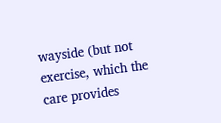wayside (but not exercise, which the care provides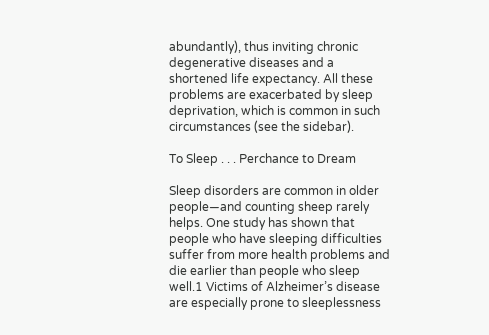abundantly), thus inviting chronic degenerative diseases and a shortened life expectancy. All these problems are exacerbated by sleep deprivation, which is common in such circumstances (see the sidebar).

To Sleep . . . Perchance to Dream

Sleep disorders are common in older people—and counting sheep rarely helps. One study has shown that people who have sleeping difficulties suffer from more health problems and die earlier than people who sleep well.1 Victims of Alzheimer’s disease are especially prone to sleeplessness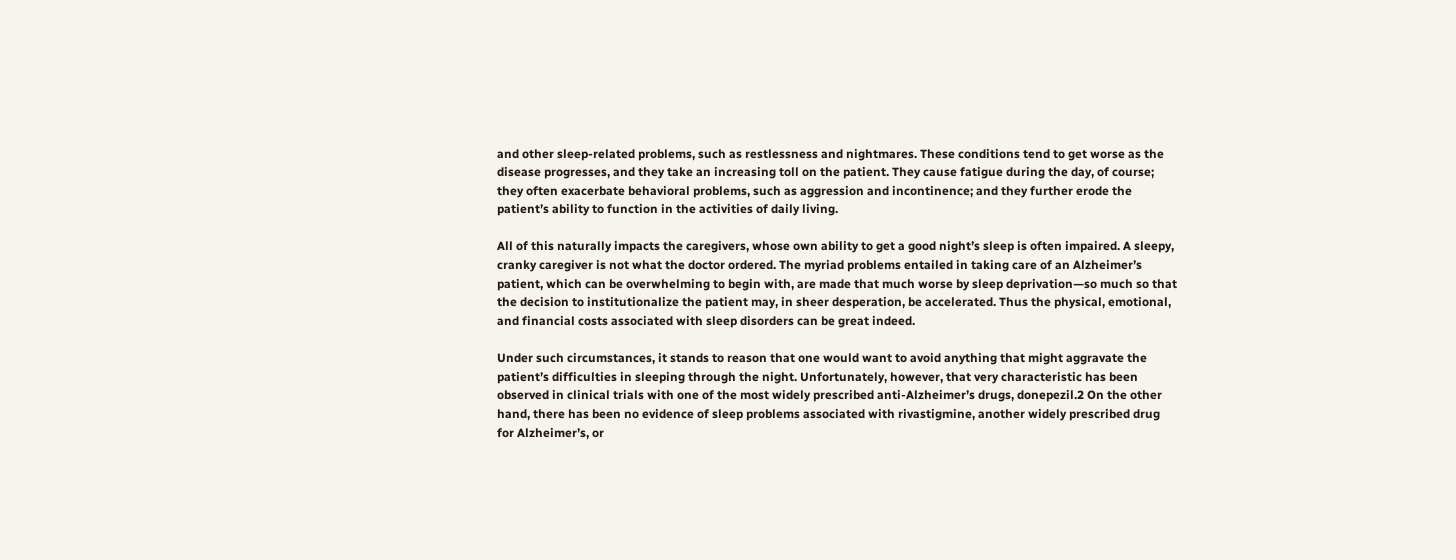and other sleep-related problems, such as restlessness and nightmares. These conditions tend to get worse as the disease progresses, and they take an increasing toll on the patient. They cause fatigue during the day, of course; they often exacerbate behavioral problems, such as aggression and incontinence; and they further erode the patient’s ability to function in the activities of daily living.

All of this naturally impacts the caregivers, whose own ability to get a good night’s sleep is often impaired. A sleepy, cranky caregiver is not what the doctor ordered. The myriad problems entailed in taking care of an Alzheimer’s patient, which can be overwhelming to begin with, are made that much worse by sleep deprivation—so much so that the decision to institutionalize the patient may, in sheer desperation, be accelerated. Thus the physical, emotional, and financial costs associated with sleep disorders can be great indeed.

Under such circumstances, it stands to reason that one would want to avoid anything that might aggravate the patient’s difficulties in sleeping through the night. Unfortunately, however, that very characteristic has been observed in clinical trials with one of the most widely prescribed anti-Alzheimer’s drugs, donepezil.2 On the other hand, there has been no evidence of sleep problems associated with rivastigmine, another widely prescribed drug for Alzheimer’s, or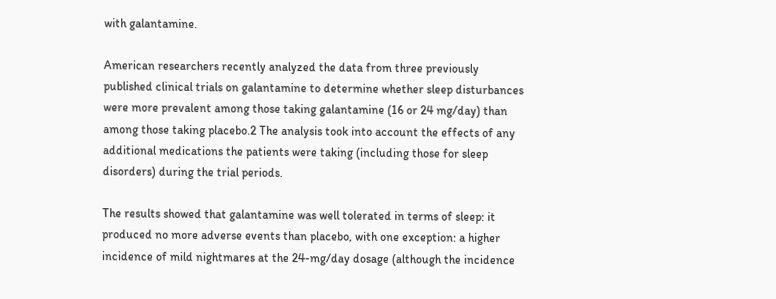with galantamine.

American researchers recently analyzed the data from three previously published clinical trials on galantamine to determine whether sleep disturbances were more prevalent among those taking galantamine (16 or 24 mg/day) than among those taking placebo.2 The analysis took into account the effects of any additional medications the patients were taking (including those for sleep disorders) during the trial periods.

The results showed that galantamine was well tolerated in terms of sleep: it produced no more adverse events than placebo, with one exception: a higher incidence of mild nightmares at the 24-mg/day dosage (although the incidence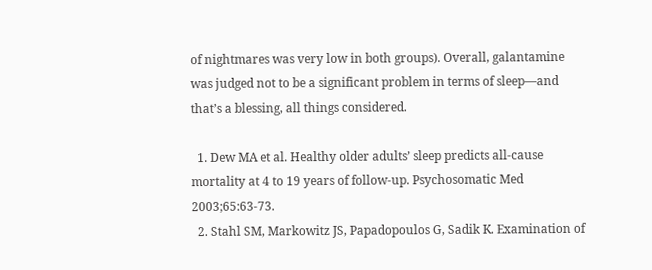of nightmares was very low in both groups). Overall, galantamine was judged not to be a significant problem in terms of sleep—and that’s a blessing, all things considered.

  1. Dew MA et al. Healthy older adults’ sleep predicts all-cause mortality at 4 to 19 years of follow-up. Psychosomatic Med 2003;65:63-73.
  2. Stahl SM, Markowitz JS, Papadopoulos G, Sadik K. Examination of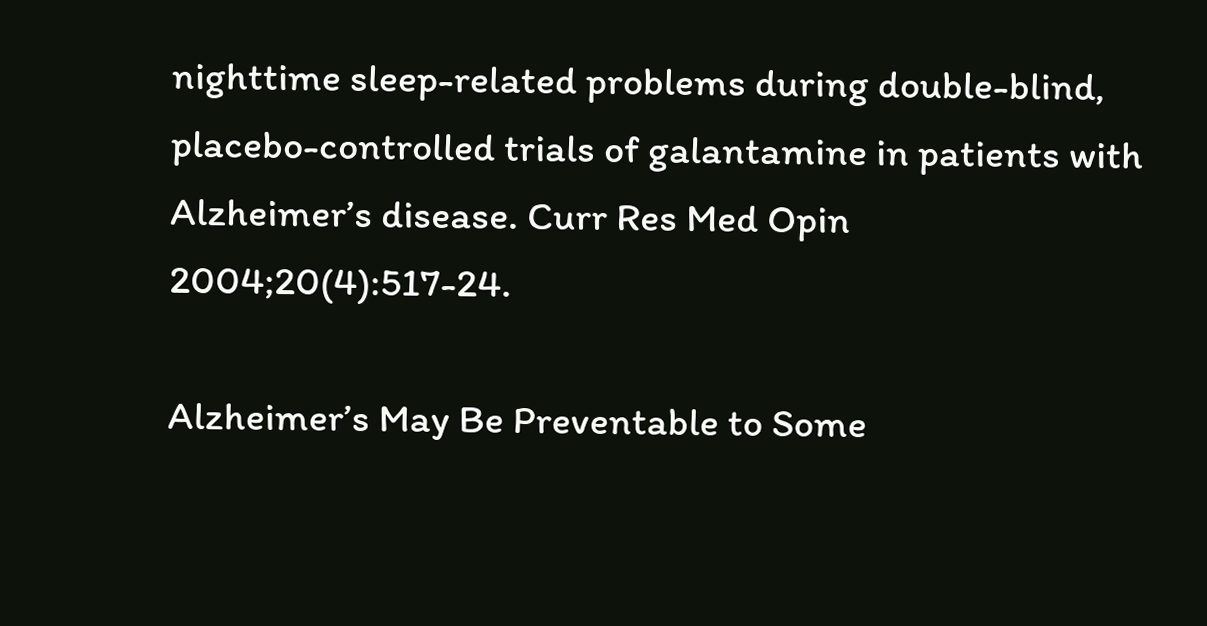nighttime sleep-related problems during double-blind, placebo-controlled trials of galantamine in patients with Alzheimer’s disease. Curr Res Med Opin 2004;20(4):517-24.

Alzheimer’s May Be Preventable to Some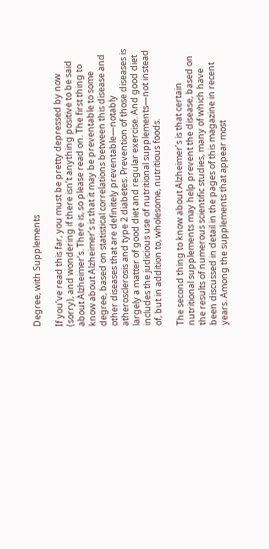Degree, with Supplements

If you’ve read this far, you must be pretty depressed by now (sorry), and wondering if there isn’t anything positive to be said about Alzheimer’s. There is, so please read on. The first thing to know about Alzheimer’s is that it may be preventable to some degree, based on statistical correlations between this disease and other diseases that are definitely preventable—notably atherosclerosis and type 2 diabetes. Prevention of those diseases is largely a matter of good diet and regular exercise. And good diet includes the judicious use of nutritional supplements—not instead of, but in addition to, wholesome, nutritious foods.

The second thing to know about Alzheimer’s is that certain nutritional supplements may help prevent the disease, based on the results of numerous scientific studies, many of which have been discussed in detail in the pages of this magazine in recent years. Among the supplements that appear most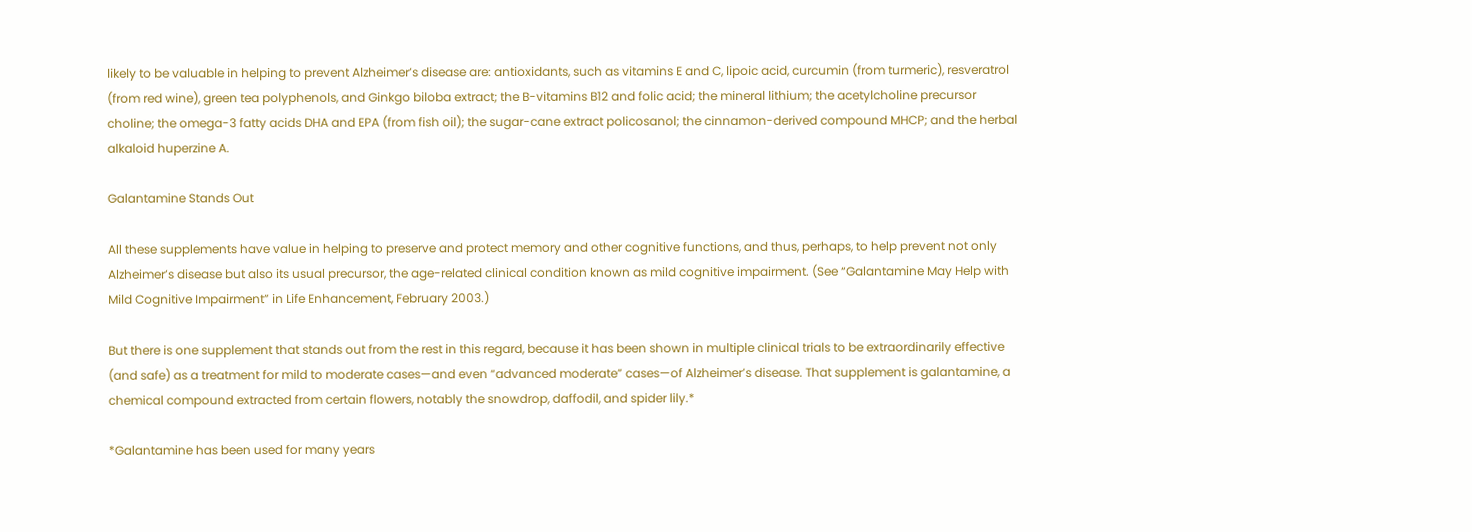likely to be valuable in helping to prevent Alzheimer’s disease are: antioxidants, such as vitamins E and C, lipoic acid, curcumin (from turmeric), resveratrol (from red wine), green tea polyphenols, and Ginkgo biloba extract; the B-vitamins B12 and folic acid; the mineral lithium; the acetylcholine precursor choline; the omega-3 fatty acids DHA and EPA (from fish oil); the sugar-cane extract policosanol; the cinnamon-derived compound MHCP; and the herbal alkaloid huperzine A.

Galantamine Stands Out

All these supplements have value in helping to preserve and protect memory and other cognitive functions, and thus, perhaps, to help prevent not only Alzheimer’s disease but also its usual precursor, the age-related clinical condition known as mild cognitive impairment. (See “Galantamine May Help with Mild Cognitive Impairment” in Life Enhancement, February 2003.)

But there is one supplement that stands out from the rest in this regard, because it has been shown in multiple clinical trials to be extraordinarily effective (and safe) as a treatment for mild to moderate cases—and even “advanced moderate” cases—of Alzheimer’s disease. That supplement is galantamine, a chemical compound extracted from certain flowers, notably the snowdrop, daffodil, and spider lily.*

*Galantamine has been used for many years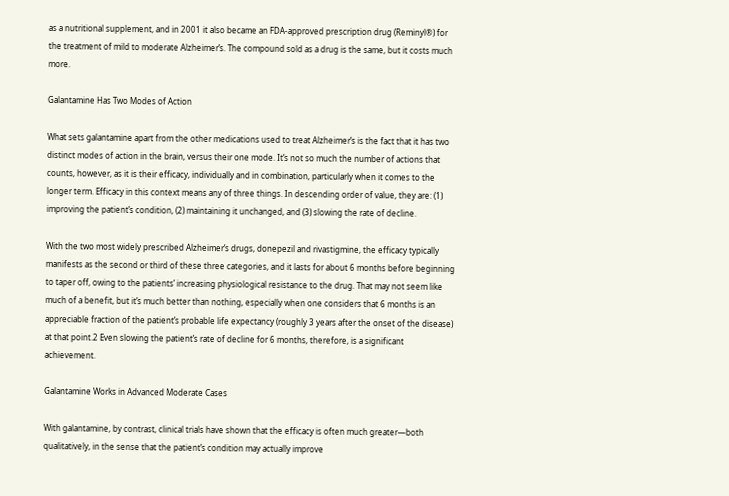as a nutritional supplement, and in 2001 it also became an FDA-approved prescription drug (Reminyl®) for the treatment of mild to moderate Alzheimer’s. The compound sold as a drug is the same, but it costs much more.

Galantamine Has Two Modes of Action

What sets galantamine apart from the other medications used to treat Alzheimer’s is the fact that it has two distinct modes of action in the brain, versus their one mode. It’s not so much the number of actions that counts, however, as it is their efficacy, individually and in combination, particularly when it comes to the longer term. Efficacy in this context means any of three things. In descending order of value, they are: (1) improving the patient’s condition, (2) maintaining it unchanged, and (3) slowing the rate of decline.

With the two most widely prescribed Alzheimer’s drugs, donepezil and rivastigmine, the efficacy typically manifests as the second or third of these three categories, and it lasts for about 6 months before beginning to taper off, owing to the patients’ increasing physiological resistance to the drug. That may not seem like much of a benefit, but it’s much better than nothing, especially when one considers that 6 months is an appreciable fraction of the patient’s probable life expectancy (roughly 3 years after the onset of the disease) at that point.2 Even slowing the patient’s rate of decline for 6 months, therefore, is a significant achievement.

Galantamine Works in Advanced Moderate Cases

With galantamine, by contrast, clinical trials have shown that the efficacy is often much greater—both qualitatively, in the sense that the patient’s condition may actually improve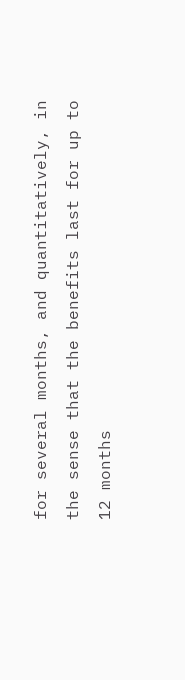for several months, and quantitatively, in the sense that the benefits last for up to 12 months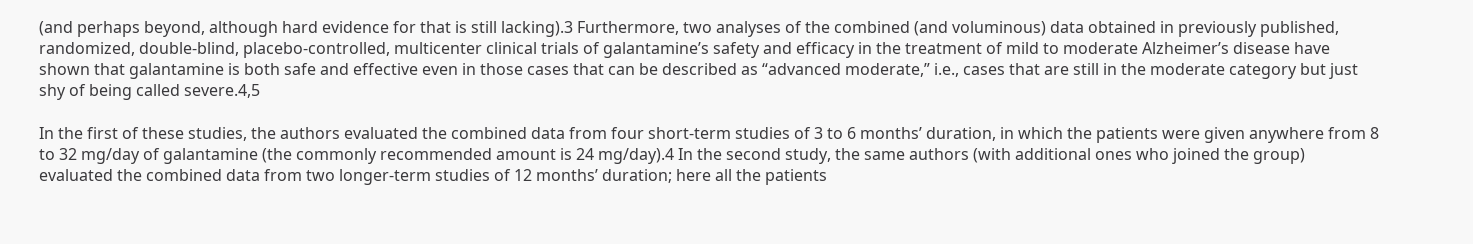(and perhaps beyond, although hard evidence for that is still lacking).3 Furthermore, two analyses of the combined (and voluminous) data obtained in previously published, randomized, double-blind, placebo-controlled, multicenter clinical trials of galantamine’s safety and efficacy in the treatment of mild to moderate Alzheimer’s disease have shown that galantamine is both safe and effective even in those cases that can be described as “advanced moderate,” i.e., cases that are still in the moderate category but just shy of being called severe.4,5

In the first of these studies, the authors evaluated the combined data from four short-term studies of 3 to 6 months’ duration, in which the patients were given anywhere from 8 to 32 mg/day of galantamine (the commonly recommended amount is 24 mg/day).4 In the second study, the same authors (with additional ones who joined the group) evaluated the combined data from two longer-term studies of 12 months’ duration; here all the patients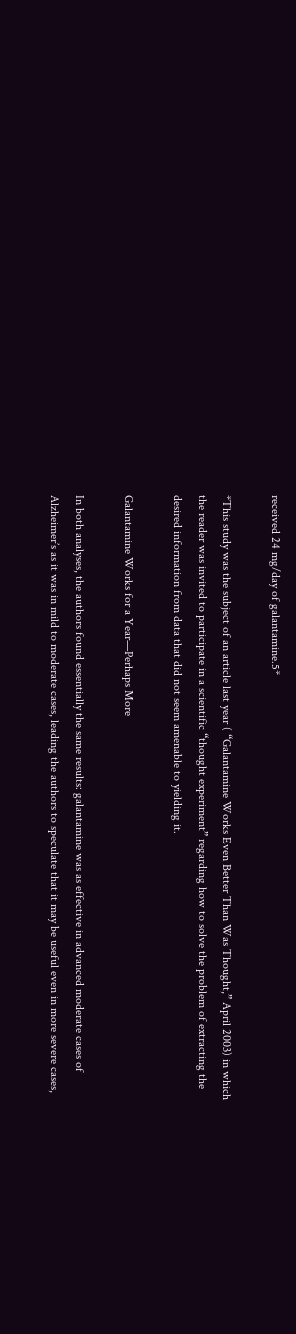received 24 mg/day of galantamine.5*

*This study was the subject of an article last year ( “Galantamine Works Even Better Than Was Thought,” April 2003) in which the reader was invited to participate in a scientific “thought experiment” regarding how to solve the problem of extracting the desired information from data that did not seem amenable to yielding it.

Galantamine Works for a Year—Perhaps More

In both analyses, the authors found essentially the same results: galantamine was as effective in advanced moderate cases of Alzheimer’s as it was in mild to moderate cases, leading the authors to speculate that it may be useful even in more severe cases,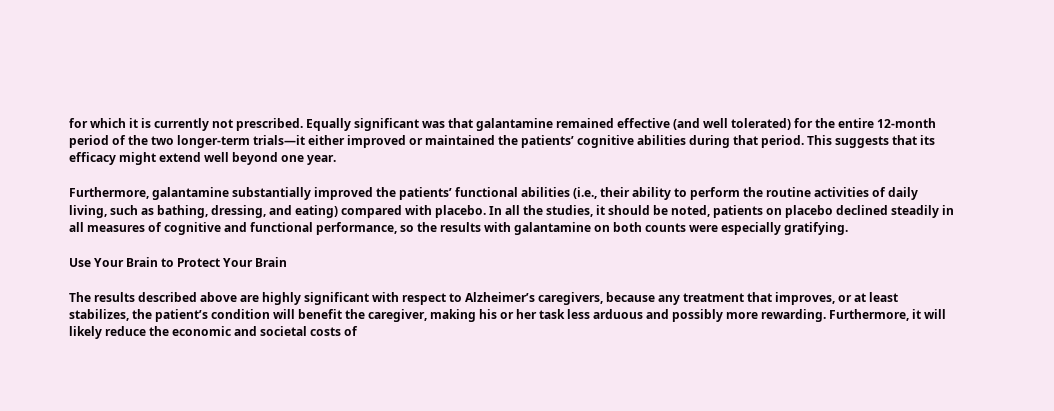for which it is currently not prescribed. Equally significant was that galantamine remained effective (and well tolerated) for the entire 12-month period of the two longer-term trials—it either improved or maintained the patients’ cognitive abilities during that period. This suggests that its efficacy might extend well beyond one year.

Furthermore, galantamine substantially improved the patients’ functional abilities (i.e., their ability to perform the routine activities of daily living, such as bathing, dressing, and eating) compared with placebo. In all the studies, it should be noted, patients on placebo declined steadily in all measures of cognitive and functional performance, so the results with galantamine on both counts were especially gratifying.

Use Your Brain to Protect Your Brain

The results described above are highly significant with respect to Alzheimer’s caregivers, because any treatment that improves, or at least stabilizes, the patient’s condition will benefit the caregiver, making his or her task less arduous and possibly more rewarding. Furthermore, it will likely reduce the economic and societal costs of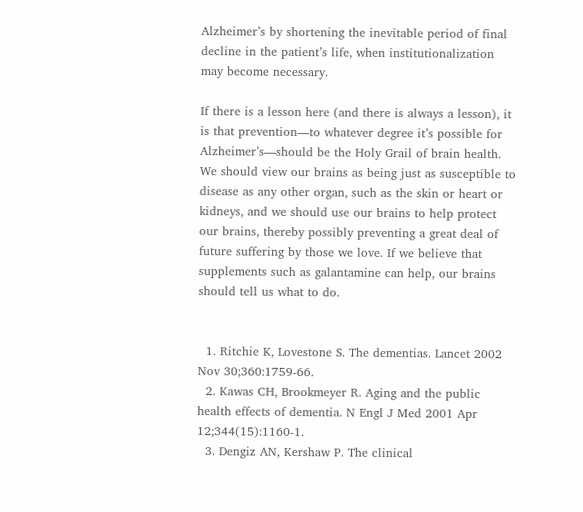Alzheimer’s by shortening the inevitable period of final decline in the patient’s life, when institutionalization may become necessary.

If there is a lesson here (and there is always a lesson), it is that prevention—to whatever degree it’s possible for Alzheimer’s—should be the Holy Grail of brain health. We should view our brains as being just as susceptible to disease as any other organ, such as the skin or heart or kidneys, and we should use our brains to help protect our brains, thereby possibly preventing a great deal of future suffering by those we love. If we believe that supplements such as galantamine can help, our brains should tell us what to do.


  1. Ritchie K, Lovestone S. The dementias. Lancet 2002 Nov 30;360:1759-66.
  2. Kawas CH, Brookmeyer R. Aging and the public health effects of dementia. N Engl J Med 2001 Apr 12;344(15):1160-1.
  3. Dengiz AN, Kershaw P. The clinical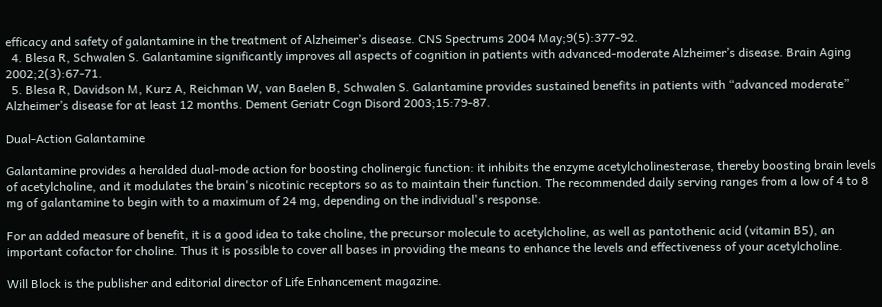efficacy and safety of galantamine in the treatment of Alzheimer’s disease. CNS Spectrums 2004 May;9(5):377-92.
  4. Blesa R, Schwalen S. Galantamine significantly improves all aspects of cognition in patients with advanced-moderate Alzheimer’s disease. Brain Aging 2002;2(3):67-71.
  5. Blesa R, Davidson M, Kurz A, Reichman W, van Baelen B, Schwalen S. Galantamine provides sustained benefits in patients with “advanced moderate” Alzheimer’s disease for at least 12 months. Dement Geriatr Cogn Disord 2003;15:79-87.

Dual-Action Galantamine

Galantamine provides a heralded dual-mode action for boosting cholinergic function: it inhibits the enzyme acetylcholinesterase, thereby boosting brain levels of acetylcholine, and it modulates the brain's nicotinic receptors so as to maintain their function. The recommended daily serving ranges from a low of 4 to 8 mg of galantamine to begin with to a maximum of 24 mg, depending on the individual's response.

For an added measure of benefit, it is a good idea to take choline, the precursor molecule to acetylcholine, as well as pantothenic acid (vitamin B5), an important cofactor for choline. Thus it is possible to cover all bases in providing the means to enhance the levels and effectiveness of your acetylcholine.

Will Block is the publisher and editorial director of Life Enhancement magazine.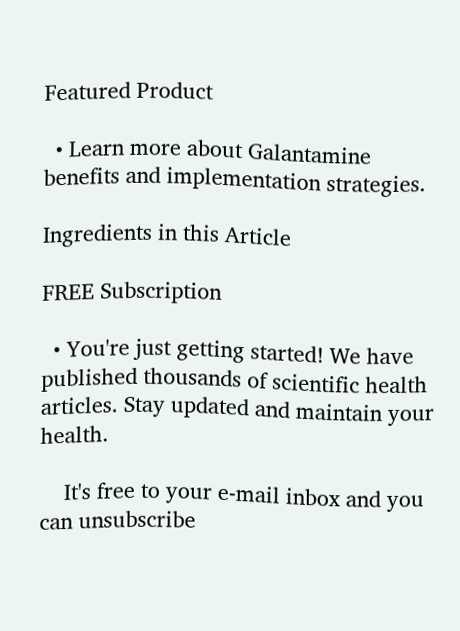Featured Product

  • Learn more about Galantamine benefits and implementation strategies.

Ingredients in this Article

FREE Subscription

  • You're just getting started! We have published thousands of scientific health articles. Stay updated and maintain your health.

    It's free to your e-mail inbox and you can unsubscribe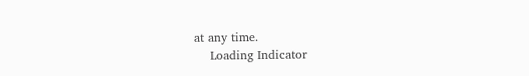at any time.
    Loading Indicator